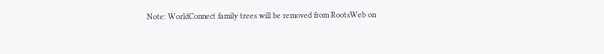Note: WorldConnect family trees will be removed from RootsWeb on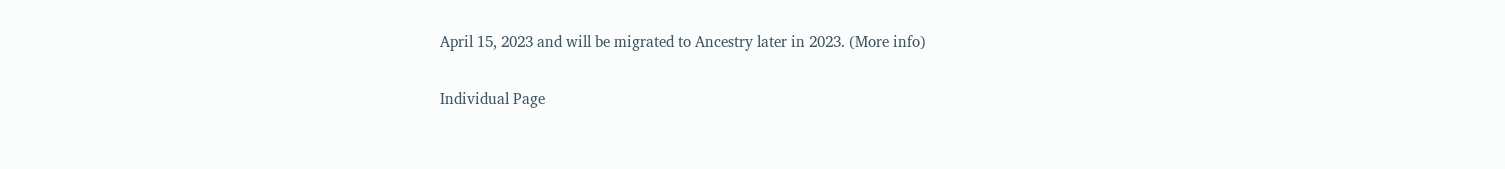April 15, 2023 and will be migrated to Ancestry later in 2023. (More info)

Individual Page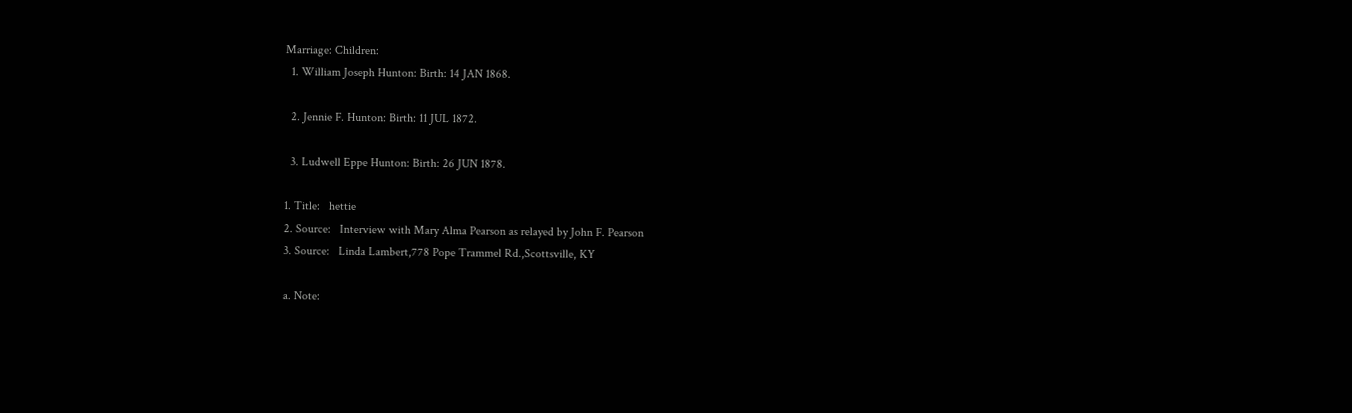Marriage: Children:
  1. William Joseph Hunton: Birth: 14 JAN 1868.

  2. Jennie F. Hunton: Birth: 11 JUL 1872.

  3. Ludwell Eppe Hunton: Birth: 26 JUN 1878.

1. Title:   hettie
2. Source:   Interview with Mary Alma Pearson as relayed by John F. Pearson
3. Source:   Linda Lambert,778 Pope Trammel Rd.,Scottsville, KY

a. Note: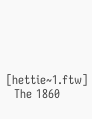[hettie~1.ftw]
  The 1860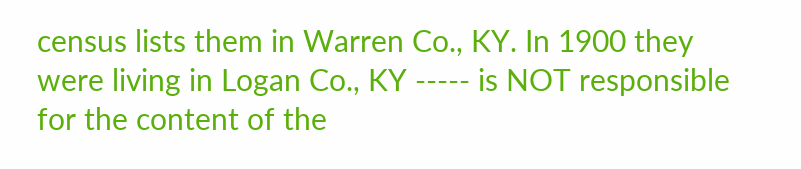census lists them in Warren Co., KY. In 1900 they were living in Logan Co., KY ----- is NOT responsible for the content of the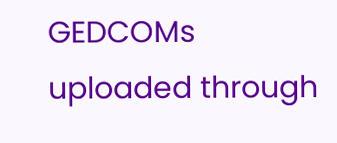GEDCOMs uploaded through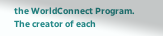the WorldConnect Program. The creator of each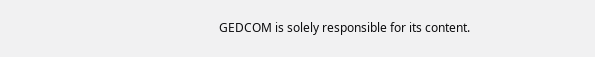GEDCOM is solely responsible for its content.